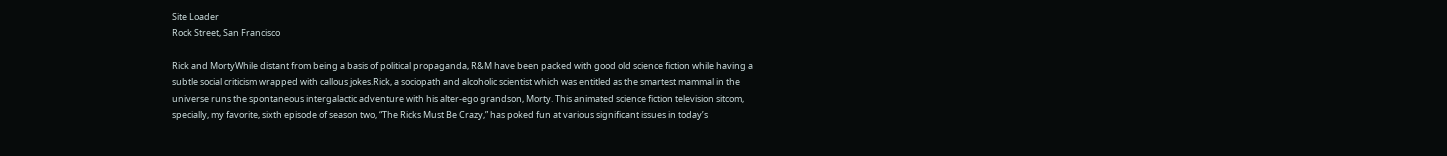Site Loader
Rock Street, San Francisco

Rick and MortyWhile distant from being a basis of political propaganda, R&M have been packed with good old science fiction while having a subtle social criticism wrapped with callous jokes.Rick, a sociopath and alcoholic scientist which was entitled as the smartest mammal in the universe runs the spontaneous intergalactic adventure with his alter-ego grandson, Morty. This animated science fiction television sitcom, specially, my favorite, sixth episode of season two, “The Ricks Must Be Crazy,” has poked fun at various significant issues in today’s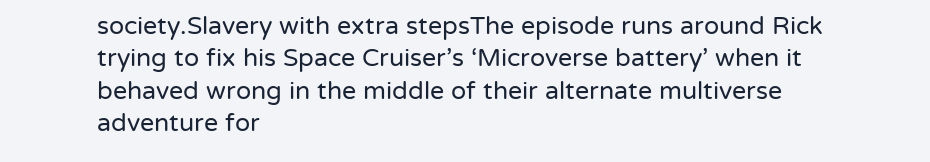society.Slavery with extra stepsThe episode runs around Rick trying to fix his Space Cruiser’s ‘Microverse battery’ when it behaved wrong in the middle of their alternate multiverse adventure for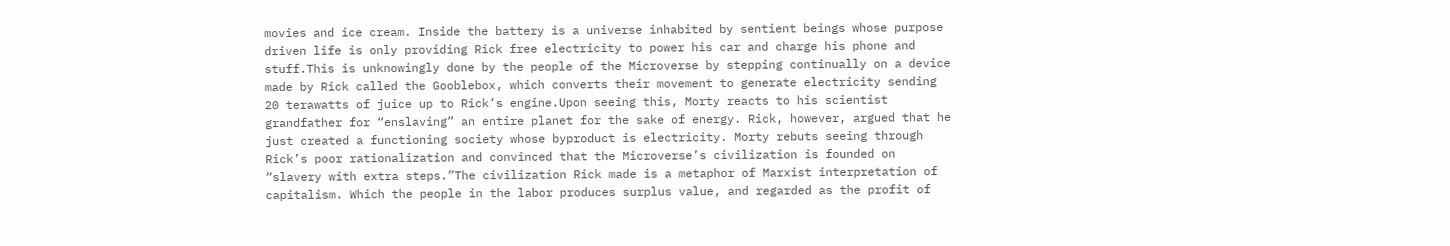movies and ice cream. Inside the battery is a universe inhabited by sentient beings whose purpose driven life is only providing Rick free electricity to power his car and charge his phone and stuff.This is unknowingly done by the people of the Microverse by stepping continually on a device made by Rick called the Gooblebox, which converts their movement to generate electricity sending 20 terawatts of juice up to Rick’s engine.Upon seeing this, Morty reacts to his scientist grandfather for “enslaving” an entire planet for the sake of energy. Rick, however, argued that he just created a functioning society whose byproduct is electricity. Morty rebuts seeing through Rick’s poor rationalization and convinced that the Microverse’s civilization is founded on “slavery with extra steps.”The civilization Rick made is a metaphor of Marxist interpretation of capitalism. Which the people in the labor produces surplus value, and regarded as the profit of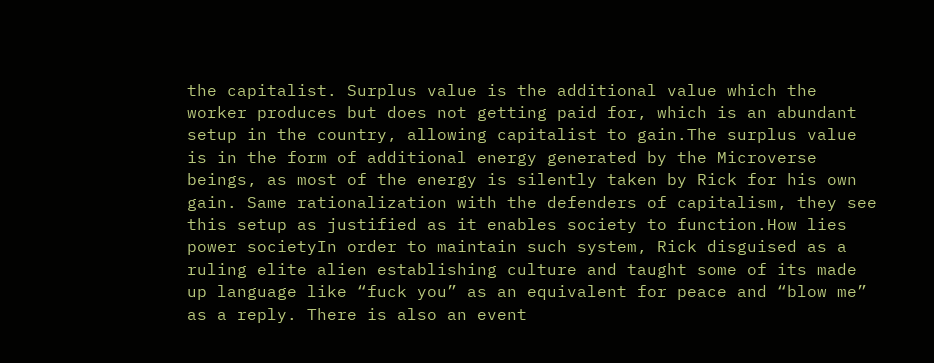the capitalist. Surplus value is the additional value which the worker produces but does not getting paid for, which is an abundant setup in the country, allowing capitalist to gain.The surplus value is in the form of additional energy generated by the Microverse beings, as most of the energy is silently taken by Rick for his own gain. Same rationalization with the defenders of capitalism, they see this setup as justified as it enables society to function.How lies power societyIn order to maintain such system, Rick disguised as a ruling elite alien establishing culture and taught some of its made up language like “fuck you” as an equivalent for peace and “blow me” as a reply. There is also an event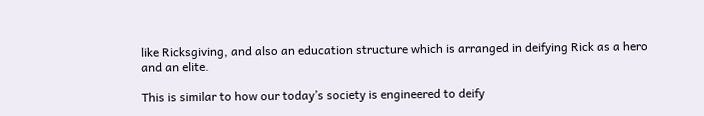like Ricksgiving, and also an education structure which is arranged in deifying Rick as a hero and an elite.

This is similar to how our today’s society is engineered to deify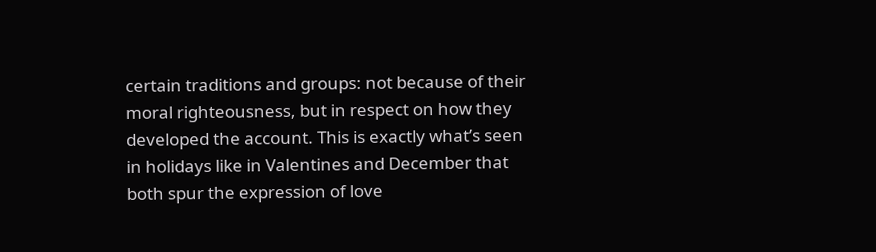certain traditions and groups: not because of their moral righteousness, but in respect on how they developed the account. This is exactly what’s seen in holidays like in Valentines and December that both spur the expression of love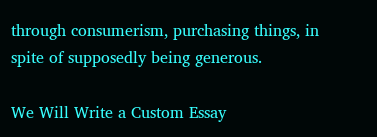through consumerism, purchasing things, in spite of supposedly being generous.

We Will Write a Custom Essay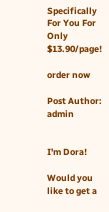Specifically
For You For Only $13.90/page!

order now

Post Author: admin


I'm Dora!

Would you like to get a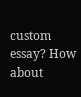custom essay? How about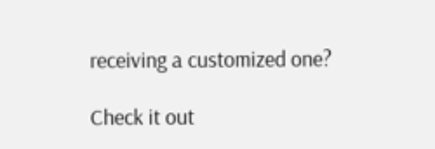receiving a customized one?

Check it out